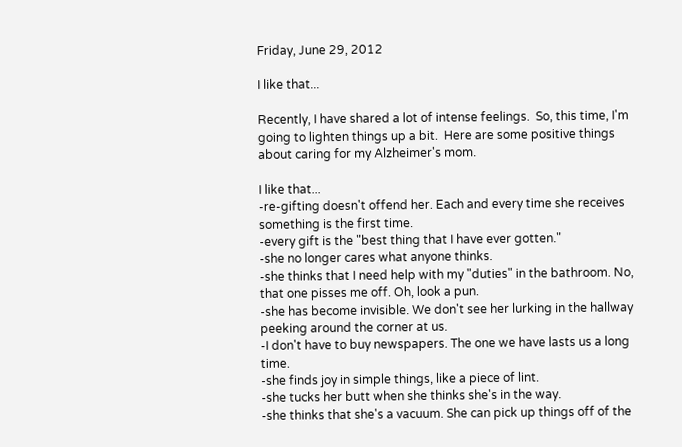Friday, June 29, 2012

I like that...

Recently, I have shared a lot of intense feelings.  So, this time, I'm going to lighten things up a bit.  Here are some positive things about caring for my Alzheimer's mom.

I like that...
-re-gifting doesn't offend her. Each and every time she receives something is the first time.
-every gift is the "best thing that I have ever gotten."
-she no longer cares what anyone thinks.
-she thinks that I need help with my "duties" in the bathroom. No, that one pisses me off. Oh, look a pun.
-she has become invisible. We don't see her lurking in the hallway peeking around the corner at us.
-I don't have to buy newspapers. The one we have lasts us a long time.
-she finds joy in simple things, like a piece of lint.
-she tucks her butt when she thinks she's in the way.
-she thinks that she's a vacuum. She can pick up things off of the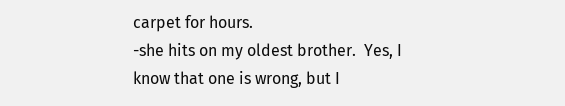carpet for hours.
-she hits on my oldest brother.  Yes, I know that one is wrong, but I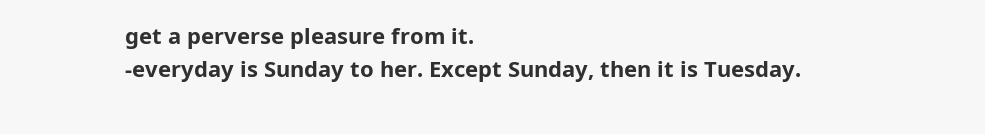get a perverse pleasure from it.
-everyday is Sunday to her. Except Sunday, then it is Tuesday.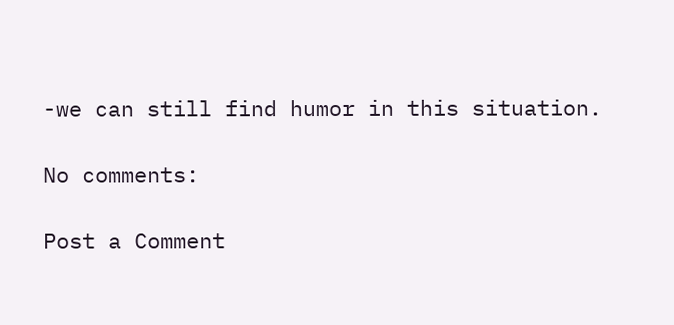-we can still find humor in this situation.

No comments:

Post a Comment